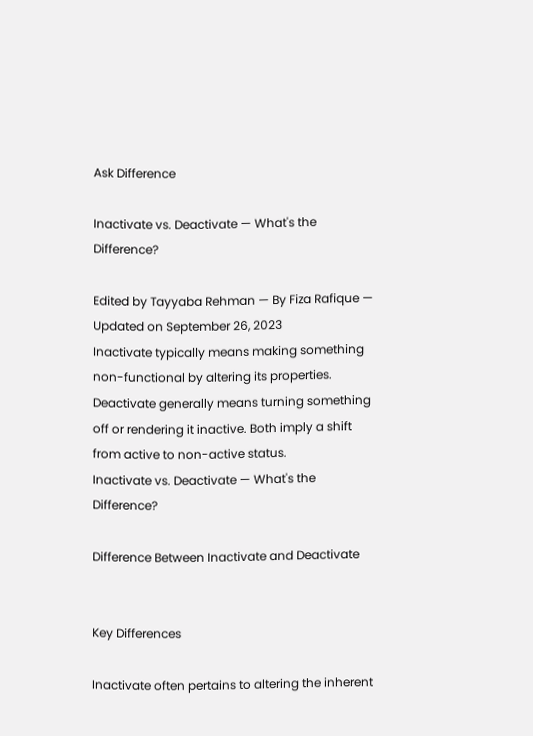Ask Difference

Inactivate vs. Deactivate — What's the Difference?

Edited by Tayyaba Rehman — By Fiza Rafique — Updated on September 26, 2023
Inactivate typically means making something non-functional by altering its properties. Deactivate generally means turning something off or rendering it inactive. Both imply a shift from active to non-active status.
Inactivate vs. Deactivate — What's the Difference?

Difference Between Inactivate and Deactivate


Key Differences

Inactivate often pertains to altering the inherent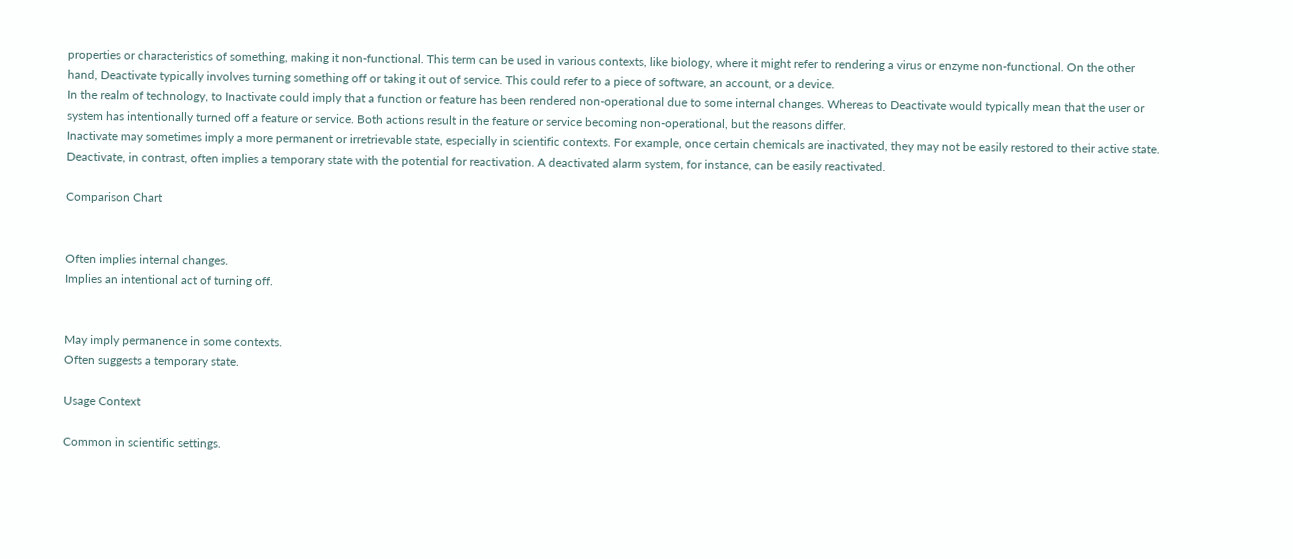properties or characteristics of something, making it non-functional. This term can be used in various contexts, like biology, where it might refer to rendering a virus or enzyme non-functional. On the other hand, Deactivate typically involves turning something off or taking it out of service. This could refer to a piece of software, an account, or a device.
In the realm of technology, to Inactivate could imply that a function or feature has been rendered non-operational due to some internal changes. Whereas to Deactivate would typically mean that the user or system has intentionally turned off a feature or service. Both actions result in the feature or service becoming non-operational, but the reasons differ.
Inactivate may sometimes imply a more permanent or irretrievable state, especially in scientific contexts. For example, once certain chemicals are inactivated, they may not be easily restored to their active state. Deactivate, in contrast, often implies a temporary state with the potential for reactivation. A deactivated alarm system, for instance, can be easily reactivated.

Comparison Chart


Often implies internal changes.
Implies an intentional act of turning off.


May imply permanence in some contexts.
Often suggests a temporary state.

Usage Context

Common in scientific settings.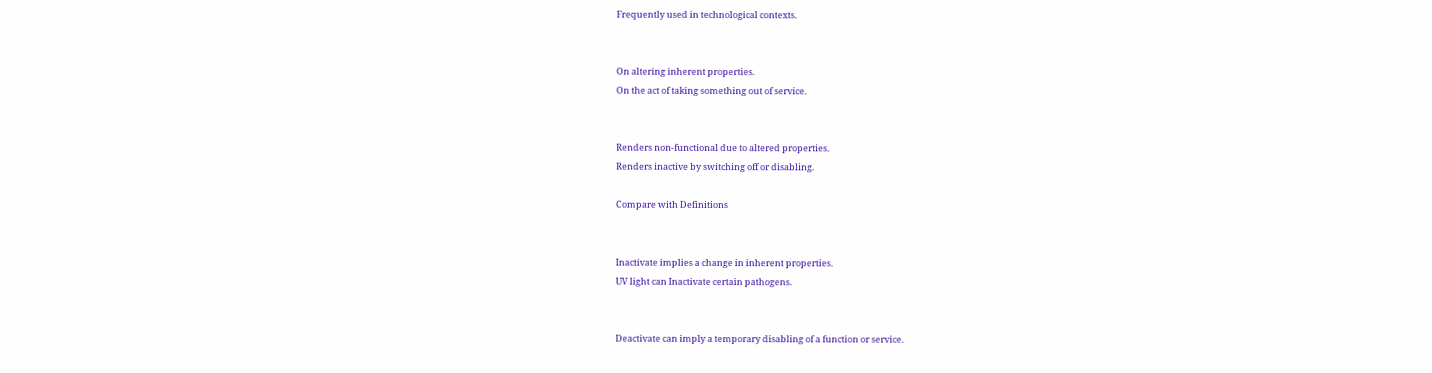Frequently used in technological contexts.


On altering inherent properties.
On the act of taking something out of service.


Renders non-functional due to altered properties.
Renders inactive by switching off or disabling.

Compare with Definitions


Inactivate implies a change in inherent properties.
UV light can Inactivate certain pathogens.


Deactivate can imply a temporary disabling of a function or service.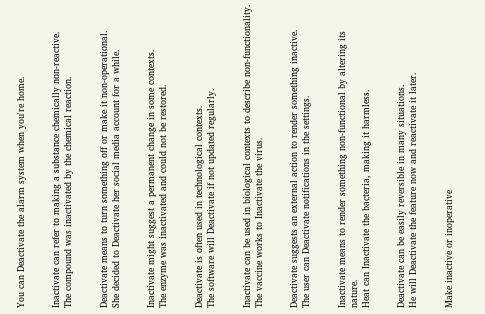You can Deactivate the alarm system when you're home.


Inactivate can refer to making a substance chemically non-reactive.
The compound was inactivated by the chemical reaction.


Deactivate means to turn something off or make it non-operational.
She decided to Deactivate her social media account for a while.


Inactivate might suggest a permanent change in some contexts.
The enzyme was inactivated and could not be restored.


Deactivate is often used in technological contexts.
The software will Deactivate if not updated regularly.


Inactivate can be used in biological contexts to describe non-functionality.
The vaccine works to Inactivate the virus.


Deactivate suggests an external action to render something inactive.
The user can Deactivate notifications in the settings.


Inactivate means to render something non-functional by altering its nature.
Heat can Inactivate the bacteria, making it harmless.


Deactivate can be easily reversible in many situations.
He will Deactivate the feature now and reactivate it later.


Make inactive or inoperative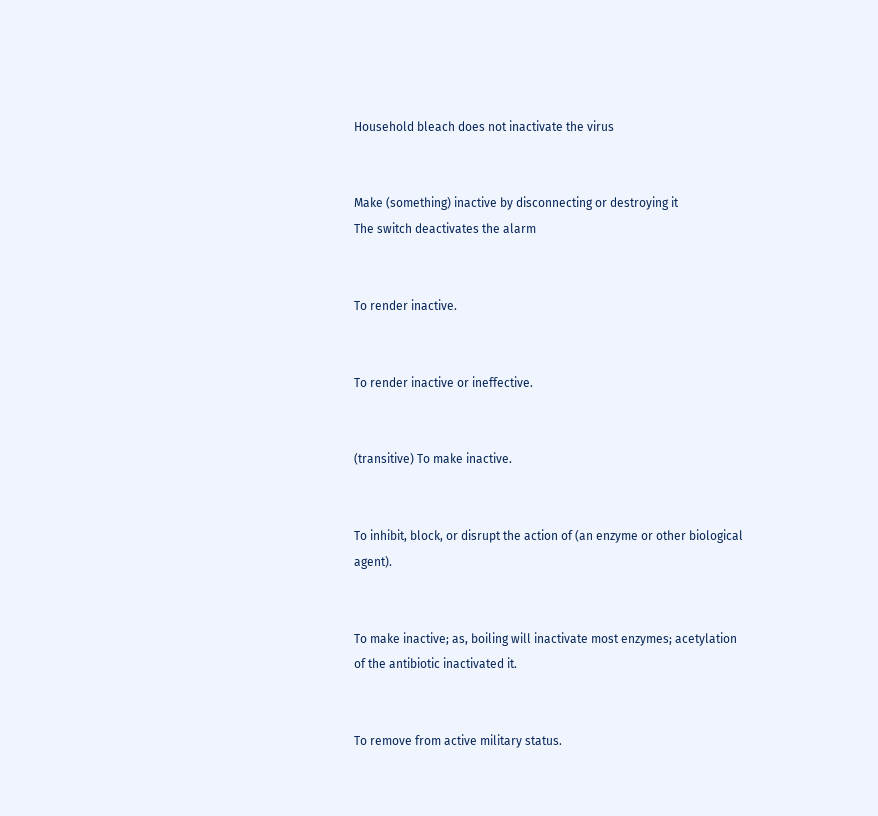Household bleach does not inactivate the virus


Make (something) inactive by disconnecting or destroying it
The switch deactivates the alarm


To render inactive.


To render inactive or ineffective.


(transitive) To make inactive.


To inhibit, block, or disrupt the action of (an enzyme or other biological agent).


To make inactive; as, boiling will inactivate most enzymes; acetylation of the antibiotic inactivated it.


To remove from active military status.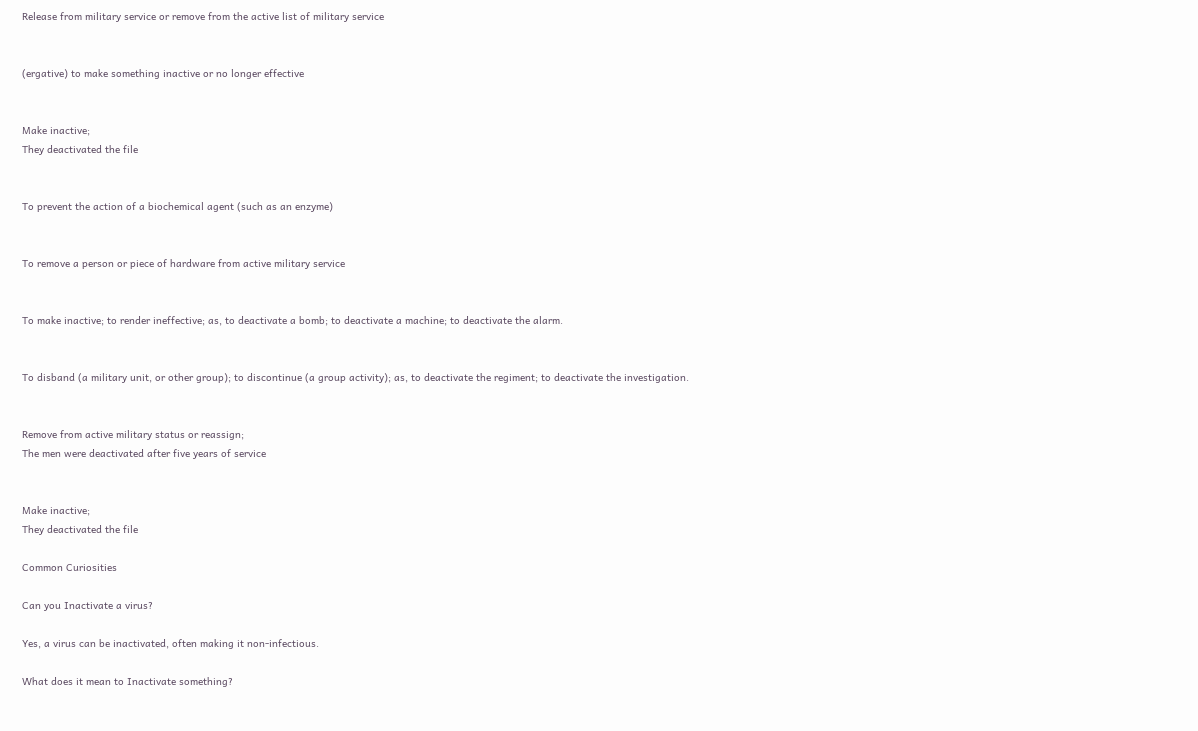Release from military service or remove from the active list of military service


(ergative) to make something inactive or no longer effective


Make inactive;
They deactivated the file


To prevent the action of a biochemical agent (such as an enzyme)


To remove a person or piece of hardware from active military service


To make inactive; to render ineffective; as, to deactivate a bomb; to deactivate a machine; to deactivate the alarm.


To disband (a military unit, or other group); to discontinue (a group activity); as, to deactivate the regiment; to deactivate the investigation.


Remove from active military status or reassign;
The men were deactivated after five years of service


Make inactive;
They deactivated the file

Common Curiosities

Can you Inactivate a virus?

Yes, a virus can be inactivated, often making it non-infectious.

What does it mean to Inactivate something?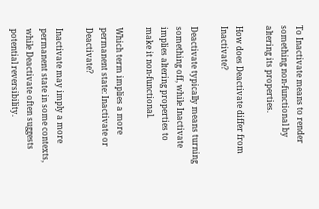To Inactivate means to render something non-functional by altering its properties.

How does Deactivate differ from Inactivate?

Deactivate typically means turning something off, while Inactivate implies altering properties to make it non-functional.

Which term implies a more permanent state: Inactivate or Deactivate?

Inactivate may imply a more permanent state in some contexts, while Deactivate often suggests potential reversibility.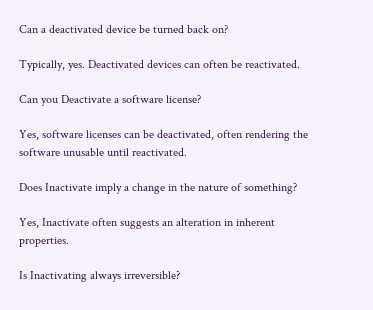Can a deactivated device be turned back on?

Typically, yes. Deactivated devices can often be reactivated.

Can you Deactivate a software license?

Yes, software licenses can be deactivated, often rendering the software unusable until reactivated.

Does Inactivate imply a change in the nature of something?

Yes, Inactivate often suggests an alteration in inherent properties.

Is Inactivating always irreversible?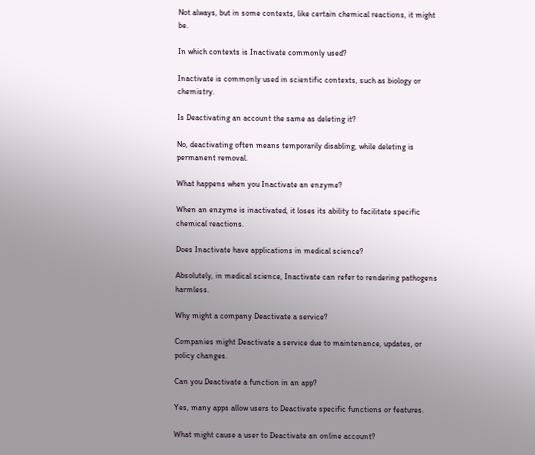Not always, but in some contexts, like certain chemical reactions, it might be.

In which contexts is Inactivate commonly used?

Inactivate is commonly used in scientific contexts, such as biology or chemistry.

Is Deactivating an account the same as deleting it?

No, deactivating often means temporarily disabling, while deleting is permanent removal.

What happens when you Inactivate an enzyme?

When an enzyme is inactivated, it loses its ability to facilitate specific chemical reactions.

Does Inactivate have applications in medical science?

Absolutely, in medical science, Inactivate can refer to rendering pathogens harmless.

Why might a company Deactivate a service?

Companies might Deactivate a service due to maintenance, updates, or policy changes.

Can you Deactivate a function in an app?

Yes, many apps allow users to Deactivate specific functions or features.

What might cause a user to Deactivate an online account?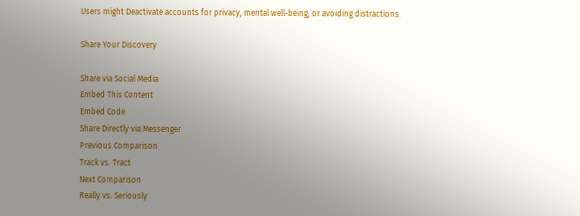Users might Deactivate accounts for privacy, mental well-being, or avoiding distractions.

Share Your Discovery

Share via Social Media
Embed This Content
Embed Code
Share Directly via Messenger
Previous Comparison
Track vs. Tract
Next Comparison
Really vs. Seriously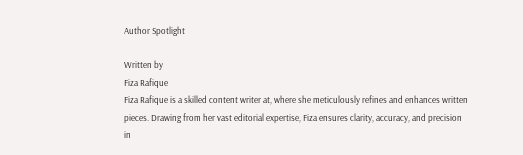Author Spotlight

Written by
Fiza Rafique
Fiza Rafique is a skilled content writer at, where she meticulously refines and enhances written pieces. Drawing from her vast editorial expertise, Fiza ensures clarity, accuracy, and precision in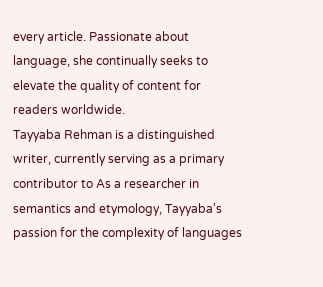every article. Passionate about language, she continually seeks to elevate the quality of content for readers worldwide.
Tayyaba Rehman is a distinguished writer, currently serving as a primary contributor to As a researcher in semantics and etymology, Tayyaba's passion for the complexity of languages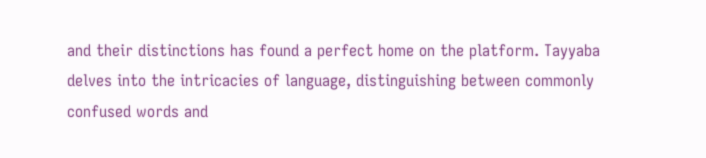and their distinctions has found a perfect home on the platform. Tayyaba delves into the intricacies of language, distinguishing between commonly confused words and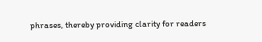phrases, thereby providing clarity for readers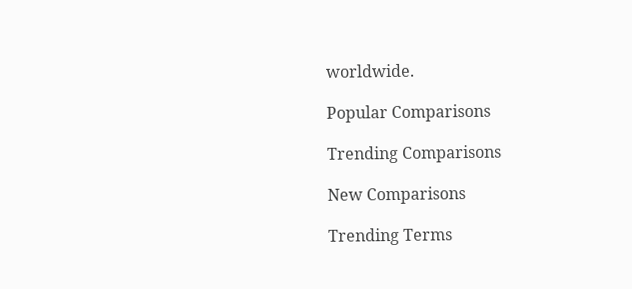worldwide.

Popular Comparisons

Trending Comparisons

New Comparisons

Trending Terms